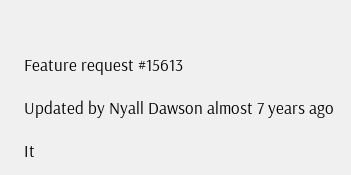Feature request #15613

Updated by Nyall Dawson almost 7 years ago

It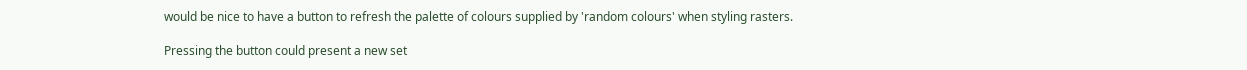would be nice to have a button to refresh the palette of colours supplied by 'random colours' when styling rasters.

Pressing the button could present a new set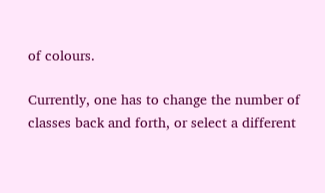of colours.

Currently, one has to change the number of classes back and forth, or select a different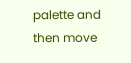palette and then move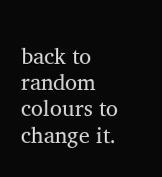back to random colours to change it.